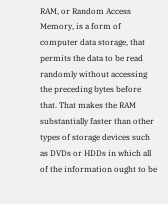RAM, or Random Access Memory, is a form of computer data storage, that permits the data to be read randomly without accessing the preceding bytes before that. That makes the RAM substantially faster than other types of storage devices such as DVDs or HDDs in which all of the information ought to be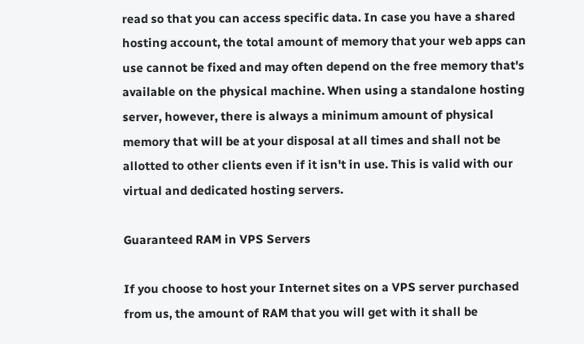read so that you can access specific data. In case you have a shared hosting account, the total amount of memory that your web apps can use cannot be fixed and may often depend on the free memory that's available on the physical machine. When using a standalone hosting server, however, there is always a minimum amount of physical memory that will be at your disposal at all times and shall not be allotted to other clients even if it isn't in use. This is valid with our virtual and dedicated hosting servers.

Guaranteed RAM in VPS Servers

If you choose to host your Internet sites on a VPS server purchased from us, the amount of RAM that you will get with it shall be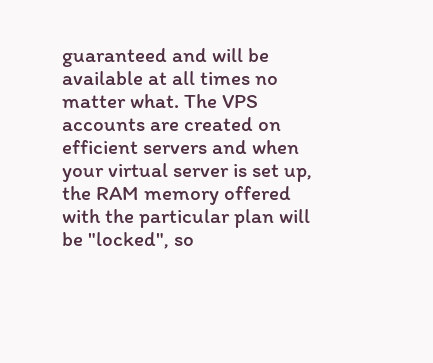guaranteed and will be available at all times no matter what. The VPS accounts are created on efficient servers and when your virtual server is set up, the RAM memory offered with the particular plan will be "locked", so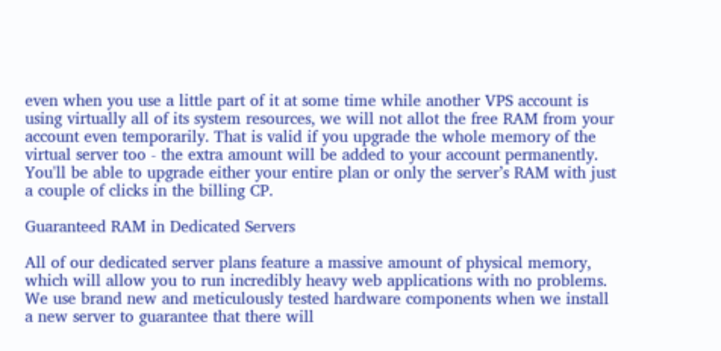even when you use a little part of it at some time while another VPS account is using virtually all of its system resources, we will not allot the free RAM from your account even temporarily. That is valid if you upgrade the whole memory of the virtual server too - the extra amount will be added to your account permanently. You'll be able to upgrade either your entire plan or only the server’s RAM with just a couple of clicks in the billing CP.

Guaranteed RAM in Dedicated Servers

All of our dedicated server plans feature a massive amount of physical memory, which will allow you to run incredibly heavy web applications with no problems. We use brand new and meticulously tested hardware components when we install a new server to guarantee that there will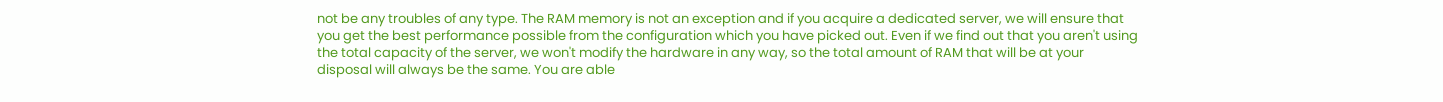not be any troubles of any type. The RAM memory is not an exception and if you acquire a dedicated server, we will ensure that you get the best performance possible from the configuration which you have picked out. Even if we find out that you aren't using the total capacity of the server, we won't modify the hardware in any way, so the total amount of RAM that will be at your disposal will always be the same. You are able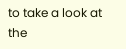to take a look at the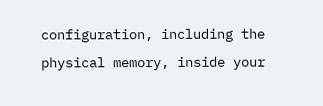configuration, including the physical memory, inside your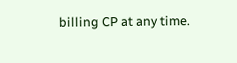billing CP at any time.